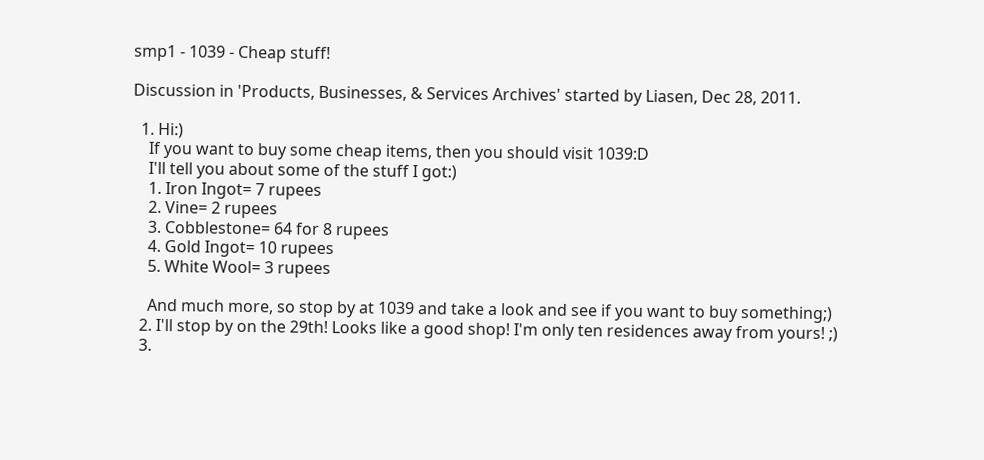smp1 - 1039 - Cheap stuff!

Discussion in 'Products, Businesses, & Services Archives' started by Liasen, Dec 28, 2011.

  1. Hi:)
    If you want to buy some cheap items, then you should visit 1039:D
    I'll tell you about some of the stuff I got:)
    1. Iron Ingot= 7 rupees
    2. Vine= 2 rupees
    3. Cobblestone= 64 for 8 rupees
    4. Gold Ingot= 10 rupees
    5. White Wool= 3 rupees

    And much more, so stop by at 1039 and take a look and see if you want to buy something;)
  2. I'll stop by on the 29th! Looks like a good shop! I'm only ten residences away from yours! ;)
  3.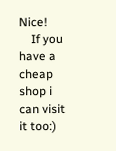Nice!
    If you have a cheap shop i can visit it too:)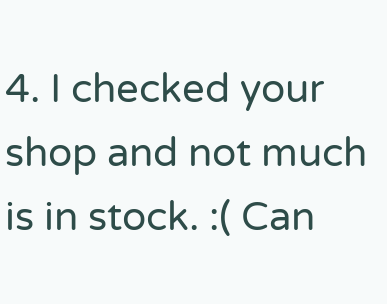4. I checked your shop and not much is in stock. :( Can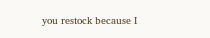you restock because I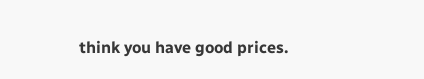think you have good prices.